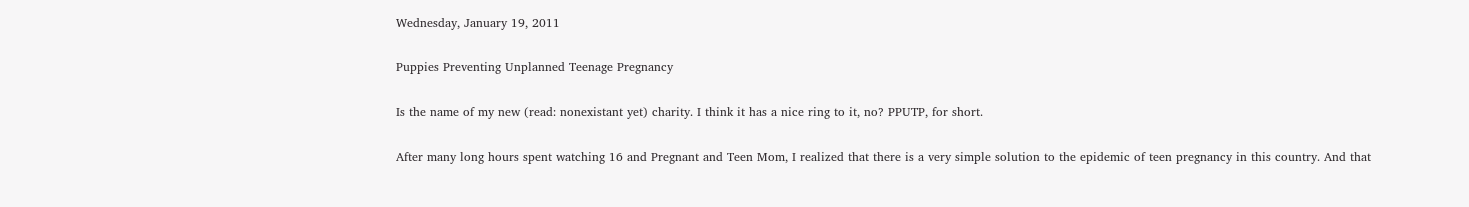Wednesday, January 19, 2011

Puppies Preventing Unplanned Teenage Pregnancy

Is the name of my new (read: nonexistant yet) charity. I think it has a nice ring to it, no? PPUTP, for short.

After many long hours spent watching 16 and Pregnant and Teen Mom, I realized that there is a very simple solution to the epidemic of teen pregnancy in this country. And that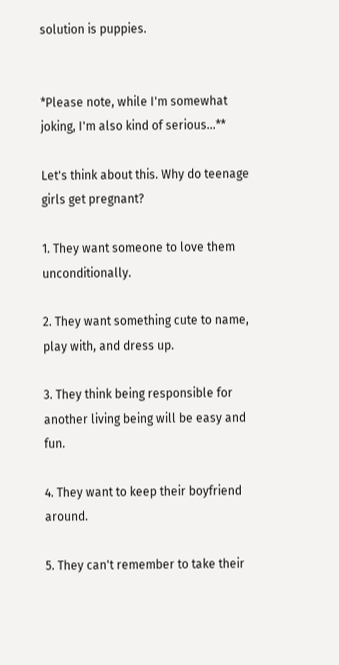solution is puppies.


*Please note, while I'm somewhat joking, I'm also kind of serious...**

Let's think about this. Why do teenage girls get pregnant?

1. They want someone to love them unconditionally.

2. They want something cute to name, play with, and dress up.

3. They think being responsible for another living being will be easy and fun.

4. They want to keep their boyfriend around.

5. They can't remember to take their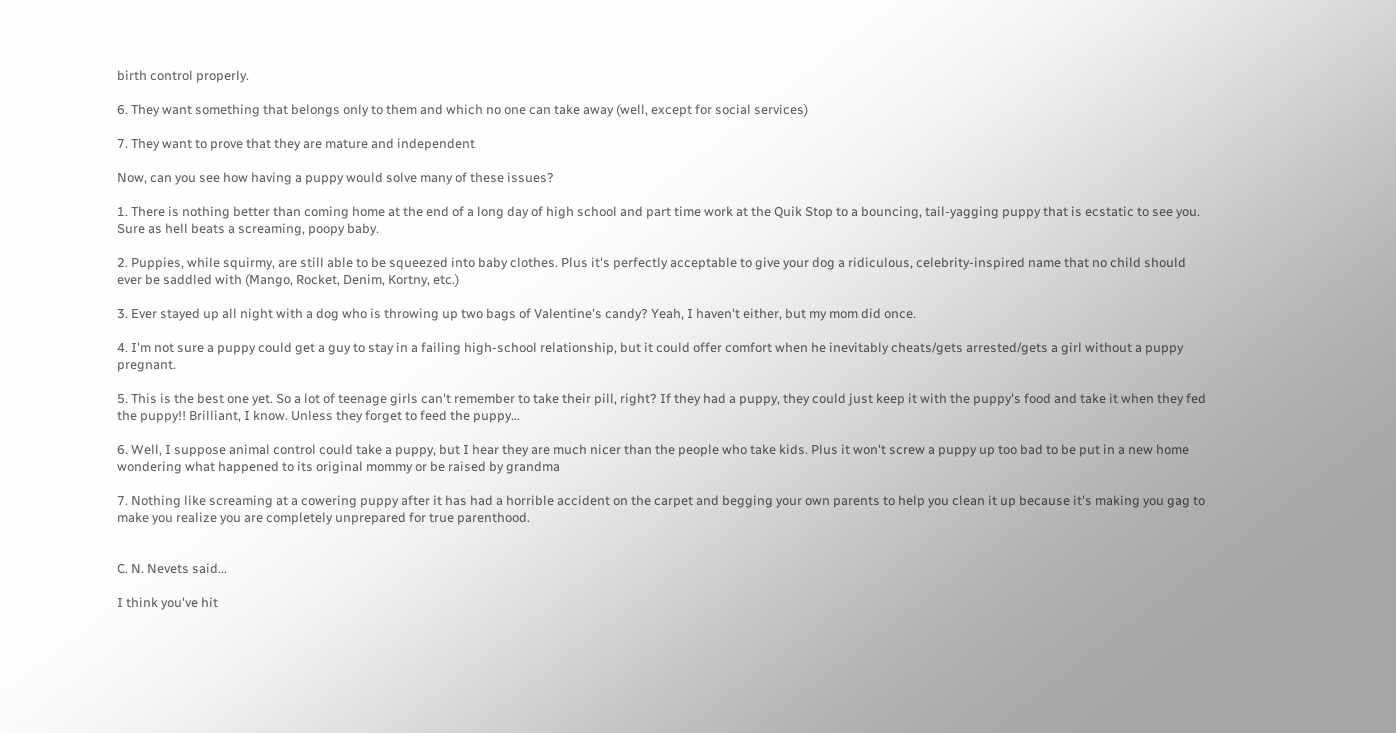birth control properly.

6. They want something that belongs only to them and which no one can take away (well, except for social services)

7. They want to prove that they are mature and independent

Now, can you see how having a puppy would solve many of these issues?

1. There is nothing better than coming home at the end of a long day of high school and part time work at the Quik Stop to a bouncing, tail-yagging puppy that is ecstatic to see you. Sure as hell beats a screaming, poopy baby.

2. Puppies, while squirmy, are still able to be squeezed into baby clothes. Plus it's perfectly acceptable to give your dog a ridiculous, celebrity-inspired name that no child should ever be saddled with (Mango, Rocket, Denim, Kortny, etc.)

3. Ever stayed up all night with a dog who is throwing up two bags of Valentine's candy? Yeah, I haven't either, but my mom did once.

4. I'm not sure a puppy could get a guy to stay in a failing high-school relationship, but it could offer comfort when he inevitably cheats/gets arrested/gets a girl without a puppy pregnant.

5. This is the best one yet. So a lot of teenage girls can't remember to take their pill, right? If they had a puppy, they could just keep it with the puppy's food and take it when they fed the puppy!! Brilliant, I know. Unless they forget to feed the puppy...

6. Well, I suppose animal control could take a puppy, but I hear they are much nicer than the people who take kids. Plus it won't screw a puppy up too bad to be put in a new home wondering what happened to its original mommy or be raised by grandma

7. Nothing like screaming at a cowering puppy after it has had a horrible accident on the carpet and begging your own parents to help you clean it up because it's making you gag to make you realize you are completely unprepared for true parenthood.


C. N. Nevets said...

I think you've hit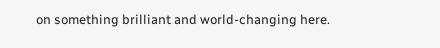on something brilliant and world-changing here.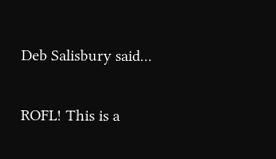Deb Salisbury said...

ROFL! This is a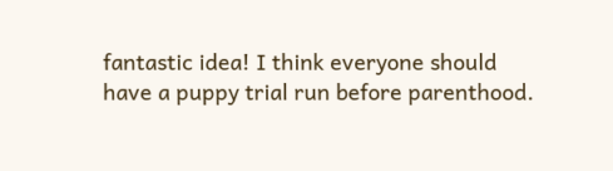fantastic idea! I think everyone should have a puppy trial run before parenthood.